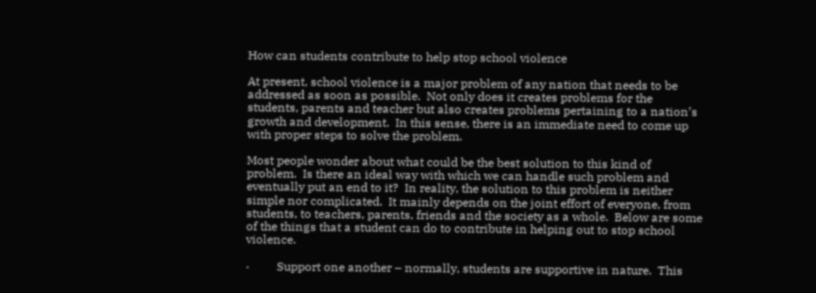How can students contribute to help stop school violence

At present, school violence is a major problem of any nation that needs to be addressed as soon as possible.  Not only does it creates problems for the students, parents and teacher but also creates problems pertaining to a nation’s growth and development.  In this sense, there is an immediate need to come up with proper steps to solve the problem.

Most people wonder about what could be the best solution to this kind of problem.  Is there an ideal way with which we can handle such problem and eventually put an end to it?  In reality, the solution to this problem is neither simple nor complicated.  It mainly depends on the joint effort of everyone, from students, to teachers, parents, friends and the society as a whole.  Below are some of the things that a student can do to contribute in helping out to stop school violence.

·         Support one another – normally, students are supportive in nature.  This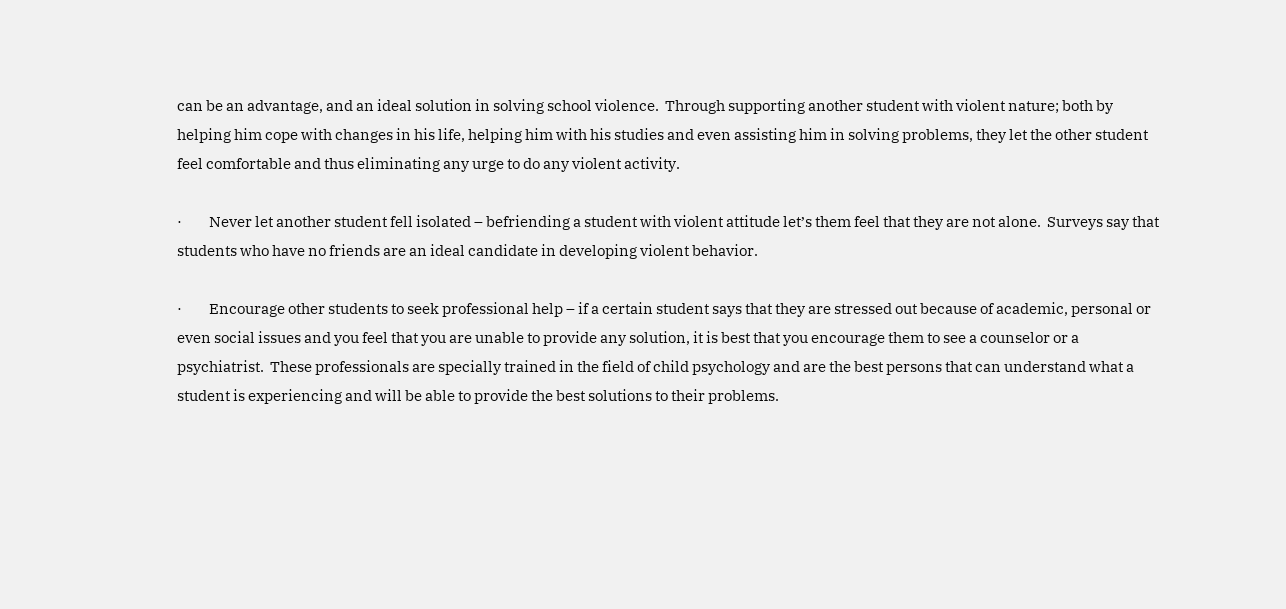can be an advantage, and an ideal solution in solving school violence.  Through supporting another student with violent nature; both by helping him cope with changes in his life, helping him with his studies and even assisting him in solving problems, they let the other student feel comfortable and thus eliminating any urge to do any violent activity.

·         Never let another student fell isolated – befriending a student with violent attitude let’s them feel that they are not alone.  Surveys say that students who have no friends are an ideal candidate in developing violent behavior.

·         Encourage other students to seek professional help – if a certain student says that they are stressed out because of academic, personal or even social issues and you feel that you are unable to provide any solution, it is best that you encourage them to see a counselor or a psychiatrist.  These professionals are specially trained in the field of child psychology and are the best persons that can understand what a student is experiencing and will be able to provide the best solutions to their problems.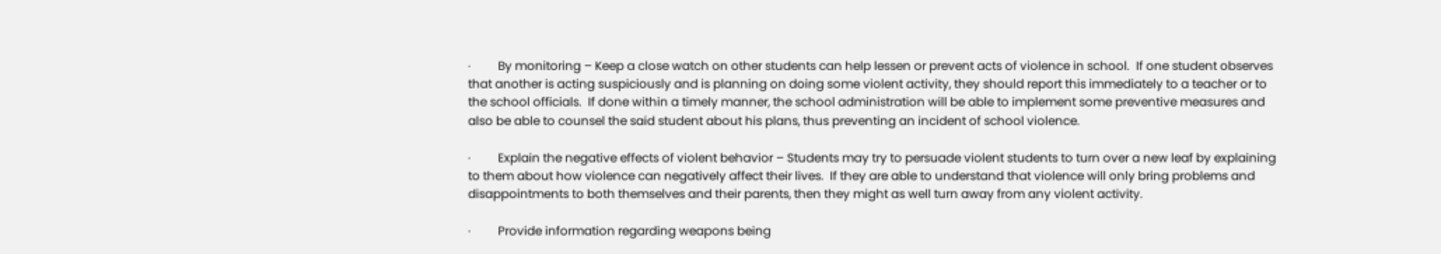·         By monitoring – Keep a close watch on other students can help lessen or prevent acts of violence in school.  If one student observes that another is acting suspiciously and is planning on doing some violent activity, they should report this immediately to a teacher or to the school officials.  If done within a timely manner, the school administration will be able to implement some preventive measures and also be able to counsel the said student about his plans, thus preventing an incident of school violence.

·         Explain the negative effects of violent behavior – Students may try to persuade violent students to turn over a new leaf by explaining to them about how violence can negatively affect their lives.  If they are able to understand that violence will only bring problems and disappointments to both themselves and their parents, then they might as well turn away from any violent activity.

·         Provide information regarding weapons being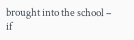brought into the school – if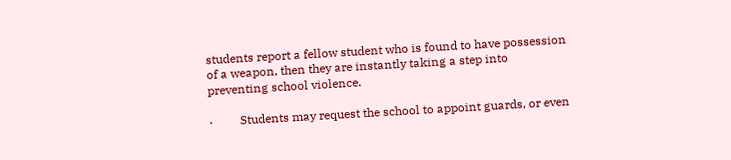students report a fellow student who is found to have possession of a weapon, then they are instantly taking a step into preventing school violence.

·         Students may request the school to appoint guards, or even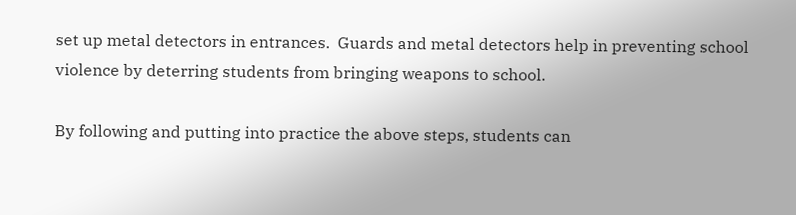set up metal detectors in entrances.  Guards and metal detectors help in preventing school violence by deterring students from bringing weapons to school.

By following and putting into practice the above steps, students can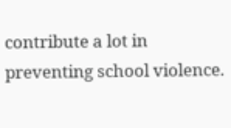contribute a lot in preventing school violence.